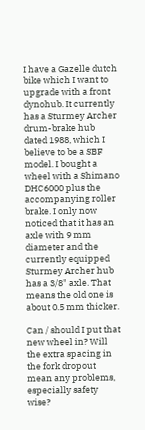I have a Gazelle dutch bike which I want to upgrade with a front dynohub. It currently has a Sturmey Archer drum-brake hub dated 1988, which I believe to be a SBF model. I bought a wheel with a Shimano DHC6000 plus the accompanying roller brake. I only now noticed that it has an axle with 9 mm diameter and the currently equipped Sturmey Archer hub has a 3/8" axle. That means the old one is about 0.5 mm thicker.

Can / should I put that new wheel in? Will the extra spacing in the fork dropout mean any problems, especially safety wise?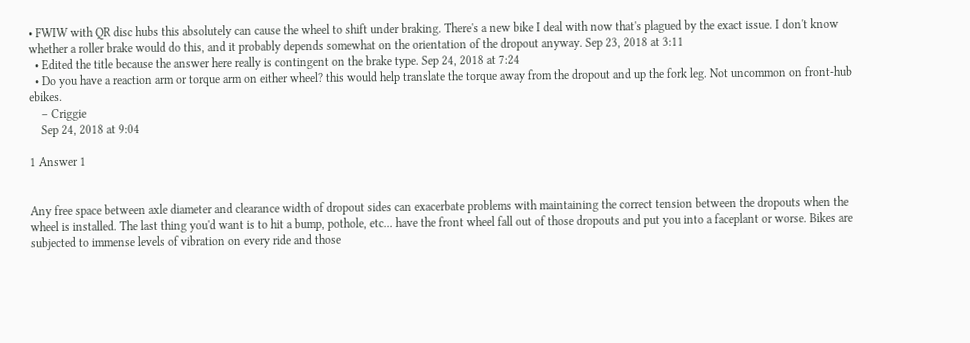• FWIW with QR disc hubs this absolutely can cause the wheel to shift under braking. There's a new bike I deal with now that's plagued by the exact issue. I don't know whether a roller brake would do this, and it probably depends somewhat on the orientation of the dropout anyway. Sep 23, 2018 at 3:11
  • Edited the title because the answer here really is contingent on the brake type. Sep 24, 2018 at 7:24
  • Do you have a reaction arm or torque arm on either wheel? this would help translate the torque away from the dropout and up the fork leg. Not uncommon on front-hub ebikes.
    – Criggie
    Sep 24, 2018 at 9:04

1 Answer 1


Any free space between axle diameter and clearance width of dropout sides can exacerbate problems with maintaining the correct tension between the dropouts when the wheel is installed. The last thing you'd want is to hit a bump, pothole, etc... have the front wheel fall out of those dropouts and put you into a faceplant or worse. Bikes are subjected to immense levels of vibration on every ride and those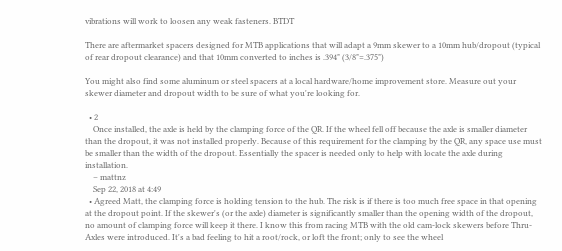vibrations will work to loosen any weak fasteners. BTDT

There are aftermarket spacers designed for MTB applications that will adapt a 9mm skewer to a 10mm hub/dropout (typical of rear dropout clearance) and that 10mm converted to inches is .394" (3/8"=.375")

You might also find some aluminum or steel spacers at a local hardware/home improvement store. Measure out your skewer diameter and dropout width to be sure of what you're looking for.

  • 2
    Once installed, the axle is held by the clamping force of the QR. If the wheel fell off because the axle is smaller diameter than the dropout, it was not installed properly. Because of this requirement for the clamping by the QR, any space use must be smaller than the width of the dropout. Essentially the spacer is needed only to help with locate the axle during installation.
    – mattnz
    Sep 22, 2018 at 4:49
  • Agreed Matt, the clamping force is holding tension to the hub. The risk is if there is too much free space in that opening at the dropout point. If the skewer's (or the axle) diameter is significantly smaller than the opening width of the dropout, no amount of clamping force will keep it there. I know this from racing MTB with the old cam-lock skewers before Thru-Axles were introduced. It's a bad feeling to hit a root/rock, or loft the front; only to see the wheel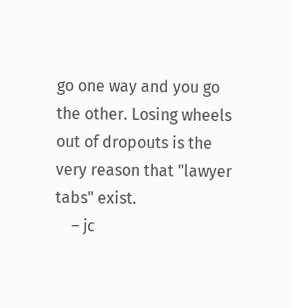go one way and you go the other. Losing wheels out of dropouts is the very reason that "lawyer tabs" exist.
    – jc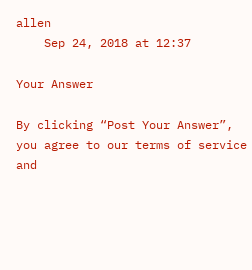allen
    Sep 24, 2018 at 12:37

Your Answer

By clicking “Post Your Answer”, you agree to our terms of service and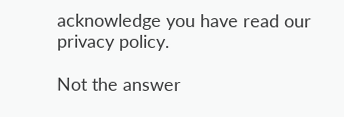acknowledge you have read our privacy policy.

Not the answer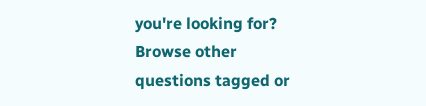you're looking for? Browse other questions tagged or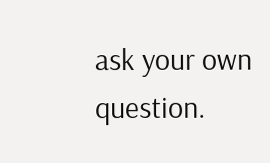ask your own question.